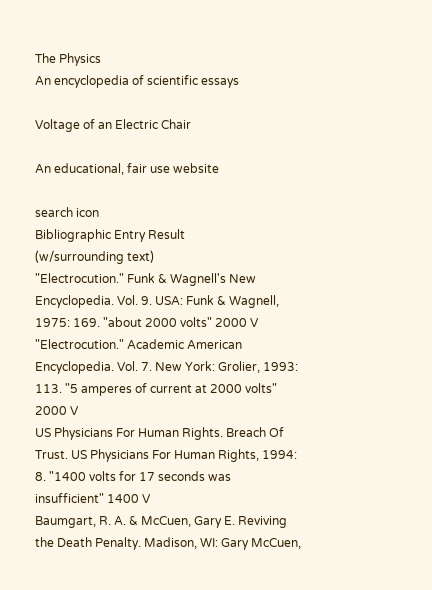The Physics
An encyclopedia of scientific essays

Voltage of an Electric Chair

An educational, fair use website

search icon
Bibliographic Entry Result
(w/surrounding text)
"Electrocution." Funk & Wagnell's New Encyclopedia. Vol. 9. USA: Funk & Wagnell, 1975: 169. "about 2000 volts" 2000 V
"Electrocution." Academic American Encyclopedia. Vol. 7. New York: Grolier, 1993: 113. "5 amperes of current at 2000 volts" 2000 V
US Physicians For Human Rights. Breach Of Trust. US Physicians For Human Rights, 1994: 8. "1400 volts for 17 seconds was insufficient" 1400 V
Baumgart, R. A. & McCuen, Gary E. Reviving the Death Penalty. Madison, WI: Gary McCuen,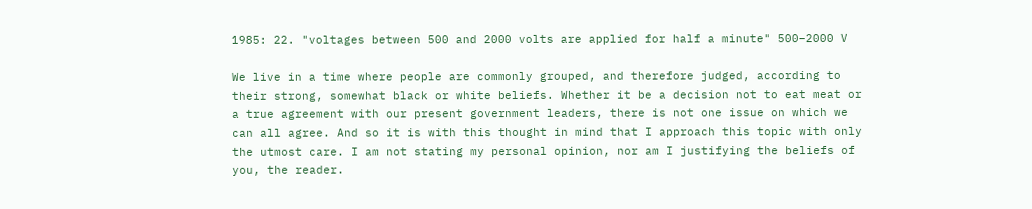1985: 22. "voltages between 500 and 2000 volts are applied for half a minute" 500–2000 V

We live in a time where people are commonly grouped, and therefore judged, according to their strong, somewhat black or white beliefs. Whether it be a decision not to eat meat or a true agreement with our present government leaders, there is not one issue on which we can all agree. And so it is with this thought in mind that I approach this topic with only the utmost care. I am not stating my personal opinion, nor am I justifying the beliefs of you, the reader.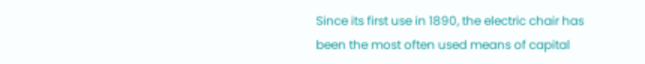Since its first use in 1890, the electric chair has been the most often used means of capital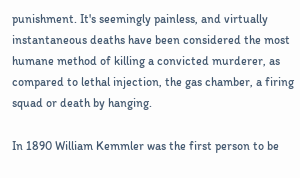punishment. It's seemingly painless, and virtually instantaneous deaths have been considered the most humane method of killing a convicted murderer, as compared to lethal injection, the gas chamber, a firing squad or death by hanging.

In 1890 William Kemmler was the first person to be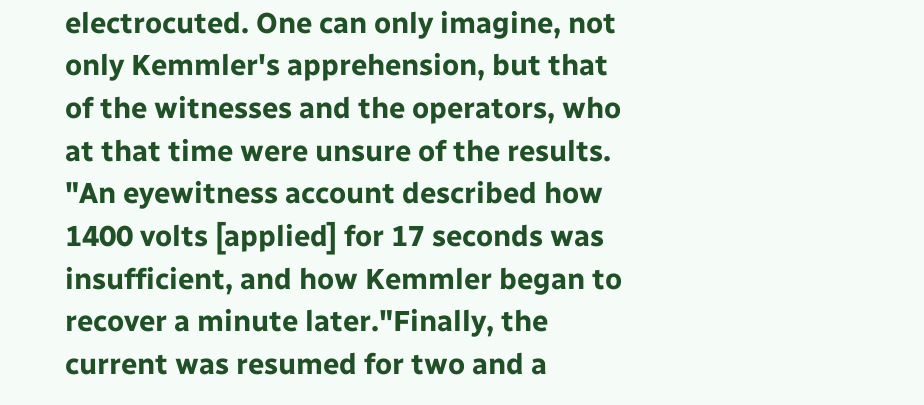electrocuted. One can only imagine, not only Kemmler's apprehension, but that of the witnesses and the operators, who at that time were unsure of the results. "An eyewitness account described how 1400 volts [applied] for 17 seconds was insufficient, and how Kemmler began to recover a minute later."Finally, the current was resumed for two and a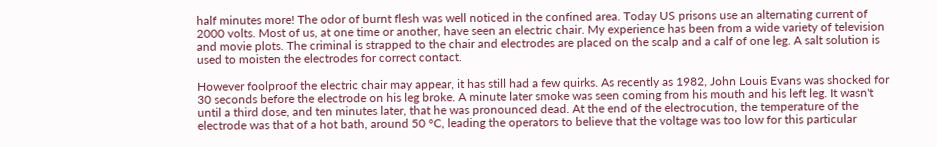half minutes more! The odor of burnt flesh was well noticed in the confined area. Today US prisons use an alternating current of 2000 volts. Most of us, at one time or another, have seen an electric chair. My experience has been from a wide variety of television and movie plots. The criminal is strapped to the chair and electrodes are placed on the scalp and a calf of one leg. A salt solution is used to moisten the electrodes for correct contact.

However foolproof the electric chair may appear, it has still had a few quirks. As recently as 1982, John Louis Evans was shocked for 30 seconds before the electrode on his leg broke. A minute later smoke was seen coming from his mouth and his left leg. It wasn't until a third dose, and ten minutes later, that he was pronounced dead. At the end of the electrocution, the temperature of the electrode was that of a hot bath, around 50 °C, leading the operators to believe that the voltage was too low for this particular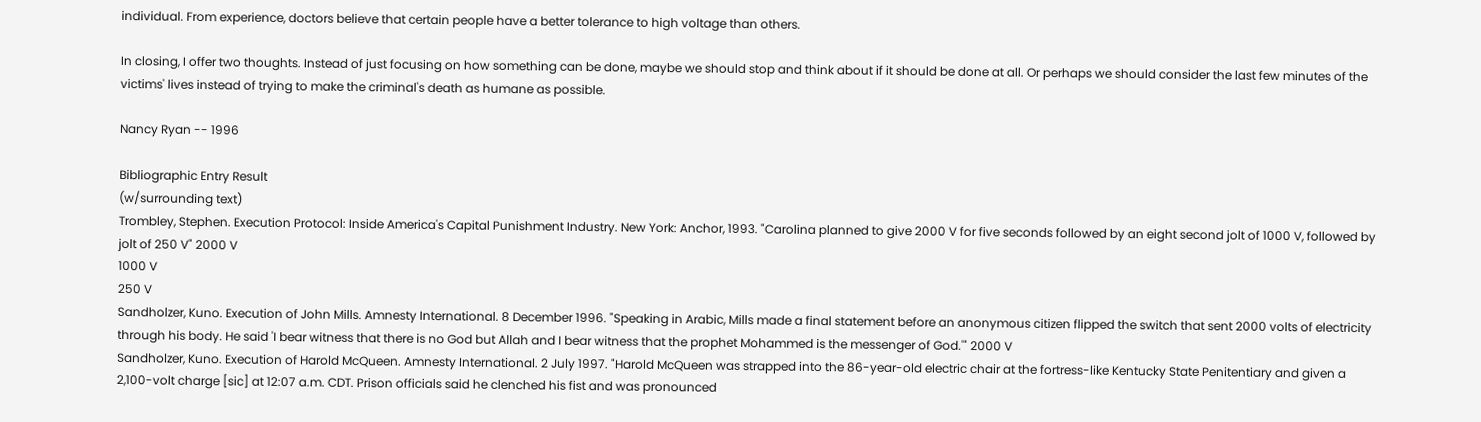individual. From experience, doctors believe that certain people have a better tolerance to high voltage than others.

In closing, I offer two thoughts. Instead of just focusing on how something can be done, maybe we should stop and think about if it should be done at all. Or perhaps we should consider the last few minutes of the victims' lives instead of trying to make the criminal's death as humane as possible.

Nancy Ryan -- 1996

Bibliographic Entry Result
(w/surrounding text)
Trombley, Stephen. Execution Protocol: Inside America's Capital Punishment Industry. New York: Anchor, 1993. "Carolina planned to give 2000 V for five seconds followed by an eight second jolt of 1000 V, followed by jolt of 250 V" 2000 V
1000 V
250 V
Sandholzer, Kuno. Execution of John Mills. Amnesty International. 8 December 1996. "Speaking in Arabic, Mills made a final statement before an anonymous citizen flipped the switch that sent 2000 volts of electricity through his body. He said 'I bear witness that there is no God but Allah and I bear witness that the prophet Mohammed is the messenger of God.'" 2000 V
Sandholzer, Kuno. Execution of Harold McQueen. Amnesty International. 2 July 1997. "Harold McQueen was strapped into the 86-year-old electric chair at the fortress-like Kentucky State Penitentiary and given a 2,100-volt charge [sic] at 12:07 a.m. CDT. Prison officials said he clenched his fist and was pronounced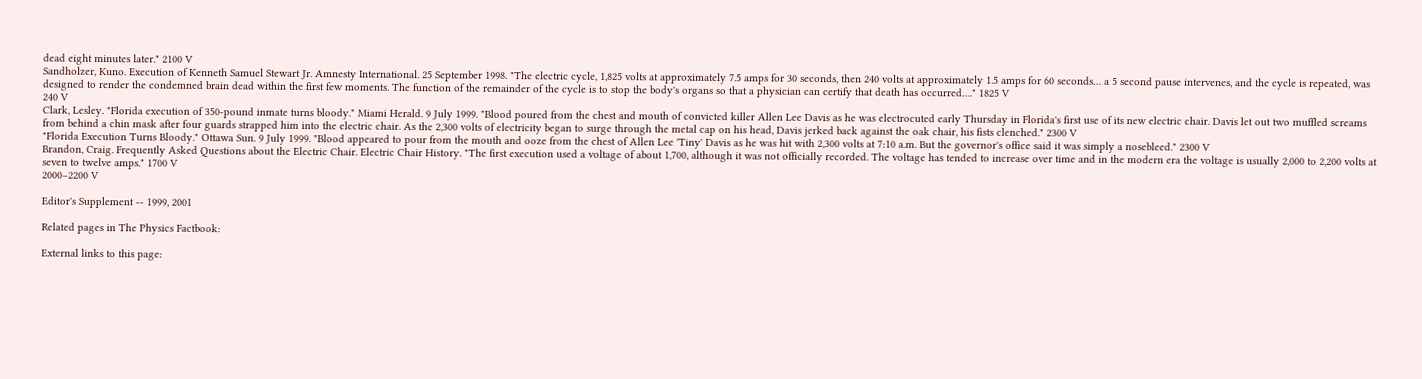dead eight minutes later." 2100 V
Sandholzer, Kuno. Execution of Kenneth Samuel Stewart Jr. Amnesty International. 25 September 1998. "The electric cycle, 1,825 volts at approximately 7.5 amps for 30 seconds, then 240 volts at approximately 1.5 amps for 60 seconds… a 5 second pause intervenes, and the cycle is repeated, was designed to render the condemned brain dead within the first few moments. The function of the remainder of the cycle is to stop the body's organs so that a physician can certify that death has occurred…." 1825 V
240 V
Clark, Lesley. "Florida execution of 350-pound inmate turns bloody." Miami Herald. 9 July 1999. "Blood poured from the chest and mouth of convicted killer Allen Lee Davis as he was electrocuted early Thursday in Florida's first use of its new electric chair. Davis let out two muffled screams from behind a chin mask after four guards strapped him into the electric chair. As the 2,300 volts of electricity began to surge through the metal cap on his head, Davis jerked back against the oak chair, his fists clenched." 2300 V
"Florida Execution Turns Bloody." Ottawa Sun. 9 July 1999. "Blood appeared to pour from the mouth and ooze from the chest of Allen Lee 'Tiny' Davis as he was hit with 2,300 volts at 7:10 a.m. But the governor's office said it was simply a nosebleed." 2300 V
Brandon, Craig. Frequently Asked Questions about the Electric Chair. Electric Chair History. "The first execution used a voltage of about 1,700, although it was not officially recorded. The voltage has tended to increase over time and in the modern era the voltage is usually 2,000 to 2,200 volts at seven to twelve amps." 1700 V
2000–2200 V

Editor's Supplement -- 1999, 2001

Related pages in The Physics Factbook:

External links to this page: